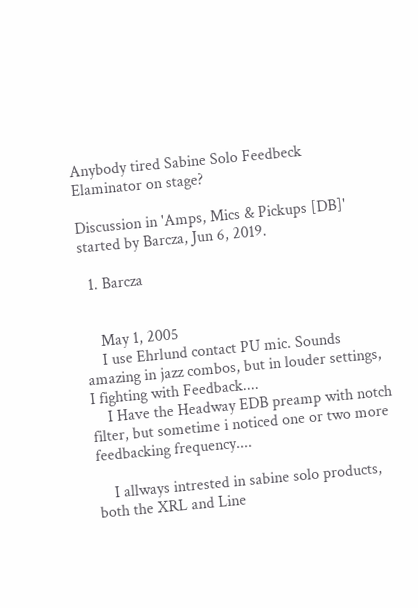Anybody tired Sabine Solo Feedbeck Elaminator on stage?

Discussion in 'Amps, Mics & Pickups [DB]' started by Barcza, Jun 6, 2019.

  1. Barcza


    May 1, 2005
    I use Ehrlund contact PU mic. Sounds amazing in jazz combos, but in louder settings, I fighting with Feedback....
    I Have the Headway EDB preamp with notch filter, but sometime i noticed one or two more feedbacking frequency....

    I allways intrested in sabine solo products, both the XRL and Line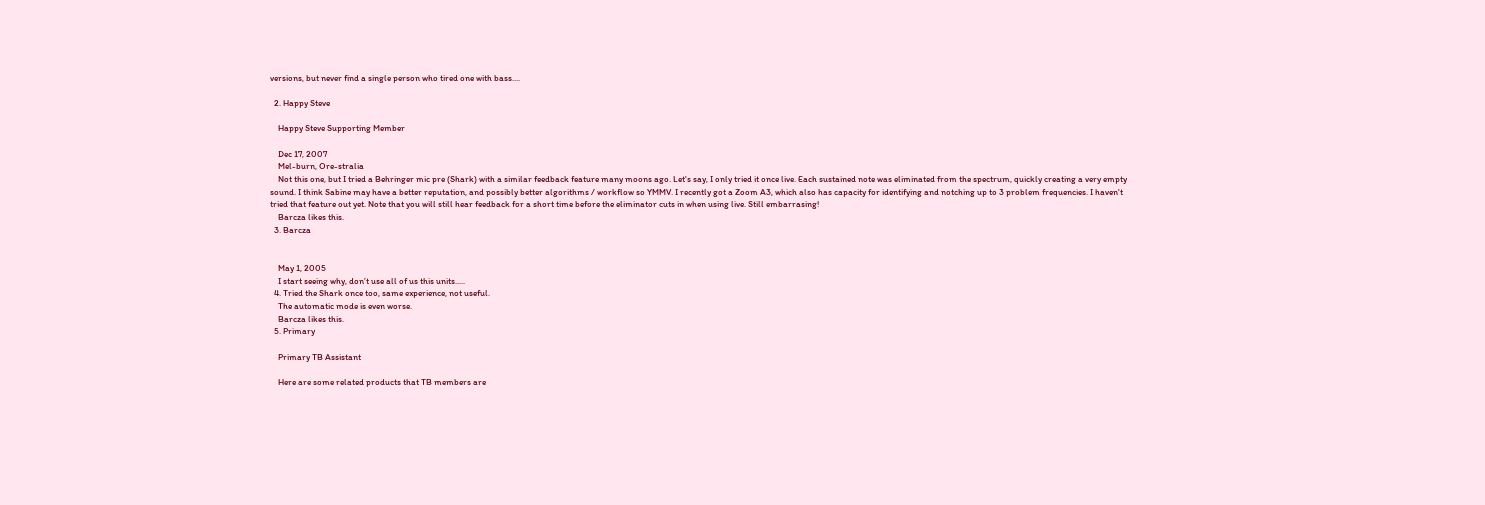versions, but never find a single person who tired one with bass....

  2. Happy Steve

    Happy Steve Supporting Member

    Dec 17, 2007
    Mel-burn, Ore-stralia
    Not this one, but I tried a Behringer mic pre (Shark) with a similar feedback feature many moons ago. Let's say, I only tried it once live. Each sustained note was eliminated from the spectrum, quickly creating a very empty sound. I think Sabine may have a better reputation, and possibly better algorithms / workflow so YMMV. I recently got a Zoom A3, which also has capacity for identifying and notching up to 3 problem frequencies. I haven't tried that feature out yet. Note that you will still hear feedback for a short time before the eliminator cuts in when using live. Still embarrasing!
    Barcza likes this.
  3. Barcza


    May 1, 2005
    I start seeing why, don’t use all of us this units.....
  4. Tried the Shark once too, same experience, not useful.
    The automatic mode is even worse.
    Barcza likes this.
  5. Primary

    Primary TB Assistant

    Here are some related products that TB members are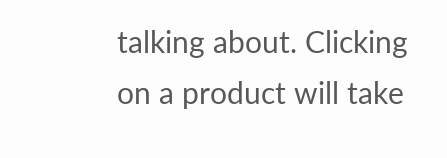talking about. Clicking on a product will take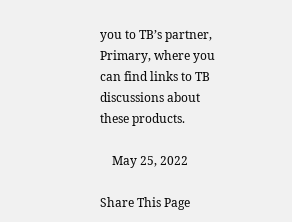you to TB’s partner, Primary, where you can find links to TB discussions about these products.

    May 25, 2022

Share This Page